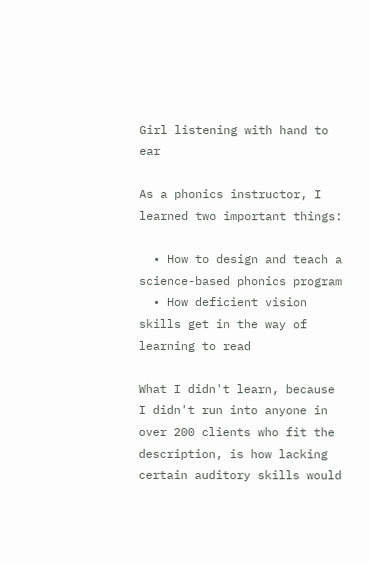Girl listening with hand to ear

As a phonics instructor, I learned two important things:

  • How to design and teach a science-based phonics program
  • How deficient vision skills get in the way of learning to read

What I didn't learn, because I didn't run into anyone in over 200 clients who fit the description, is how lacking certain auditory skills would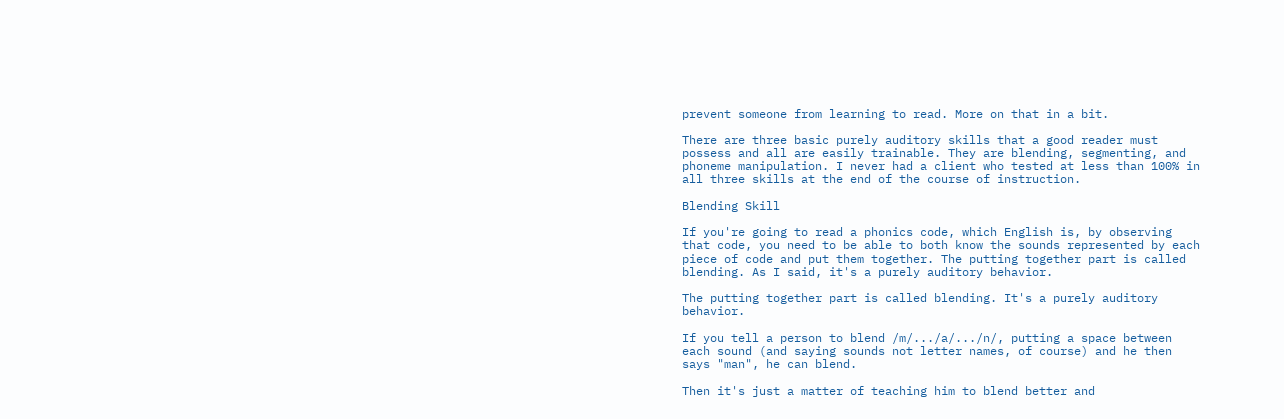prevent someone from learning to read. More on that in a bit.

There are three basic purely auditory skills that a good reader must possess and all are easily trainable. They are blending, segmenting, and phoneme manipulation. I never had a client who tested at less than 100% in all three skills at the end of the course of instruction.

Blending Skill

If you're going to read a phonics code, which English is, by observing that code, you need to be able to both know the sounds represented by each piece of code and put them together. The putting together part is called blending. As I said, it's a purely auditory behavior.

The putting together part is called blending. It's a purely auditory behavior.

If you tell a person to blend /m/.../a/.../n/, putting a space between each sound (and saying sounds not letter names, of course) and he then says "man", he can blend.

Then it's just a matter of teaching him to blend better and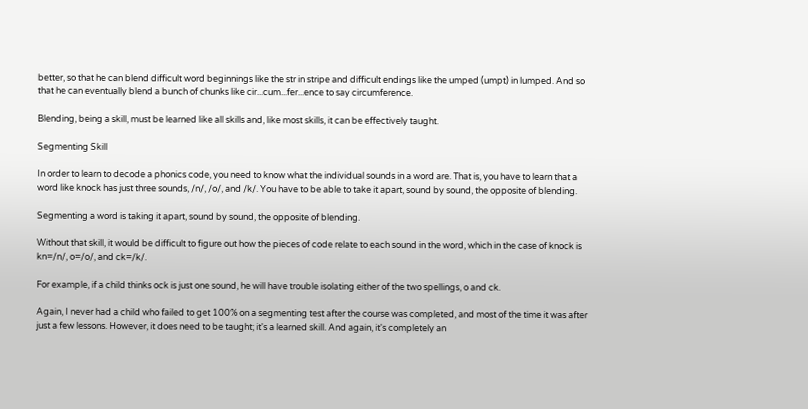better, so that he can blend difficult word beginnings like the str in stripe and difficult endings like the umped (umpt) in lumped. And so that he can eventually blend a bunch of chunks like cir...cum...fer...ence to say circumference.

Blending, being a skill, must be learned like all skills and, like most skills, it can be effectively taught.

Segmenting Skill

In order to learn to decode a phonics code, you need to know what the individual sounds in a word are. That is, you have to learn that a word like knock has just three sounds, /n/, /o/, and /k/. You have to be able to take it apart, sound by sound, the opposite of blending.

Segmenting a word is taking it apart, sound by sound, the opposite of blending.

Without that skill, it would be difficult to figure out how the pieces of code relate to each sound in the word, which in the case of knock is kn=/n/, o=/o/, and ck=/k/.

For example, if a child thinks ock is just one sound, he will have trouble isolating either of the two spellings, o and ck.

Again, I never had a child who failed to get 100% on a segmenting test after the course was completed, and most of the time it was after just a few lessons. However, it does need to be taught; it's a learned skill. And again, it's completely an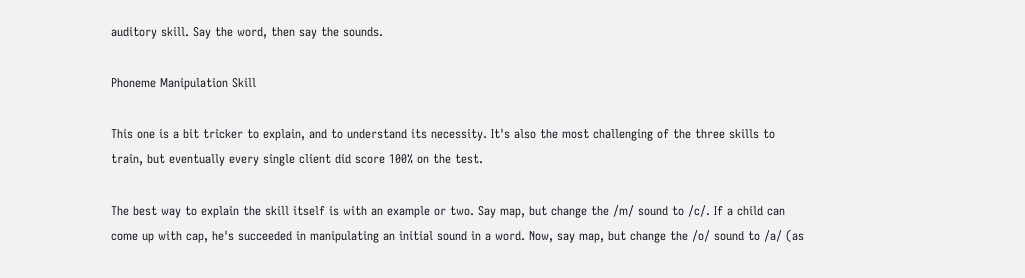auditory skill. Say the word, then say the sounds.

Phoneme Manipulation Skill

This one is a bit tricker to explain, and to understand its necessity. It's also the most challenging of the three skills to train, but eventually every single client did score 100% on the test.

The best way to explain the skill itself is with an example or two. Say map, but change the /m/ sound to /c/. If a child can come up with cap, he's succeeded in manipulating an initial sound in a word. Now, say map, but change the /o/ sound to /a/ (as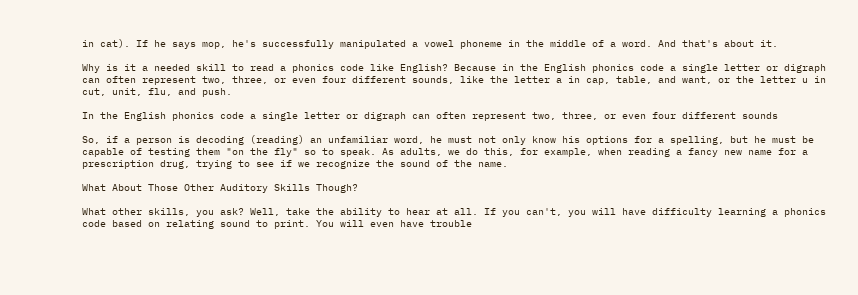in cat). If he says mop, he's successfully manipulated a vowel phoneme in the middle of a word. And that's about it.

Why is it a needed skill to read a phonics code like English? Because in the English phonics code a single letter or digraph can often represent two, three, or even four different sounds, like the letter a in cap, table, and want, or the letter u in cut, unit, flu, and push.

In the English phonics code a single letter or digraph can often represent two, three, or even four different sounds

So, if a person is decoding (reading) an unfamiliar word, he must not only know his options for a spelling, but he must be capable of testing them "on the fly" so to speak. As adults, we do this, for example, when reading a fancy new name for a prescription drug, trying to see if we recognize the sound of the name.

What About Those Other Auditory Skills Though?

What other skills, you ask? Well, take the ability to hear at all. If you can't, you will have difficulty learning a phonics code based on relating sound to print. You will even have trouble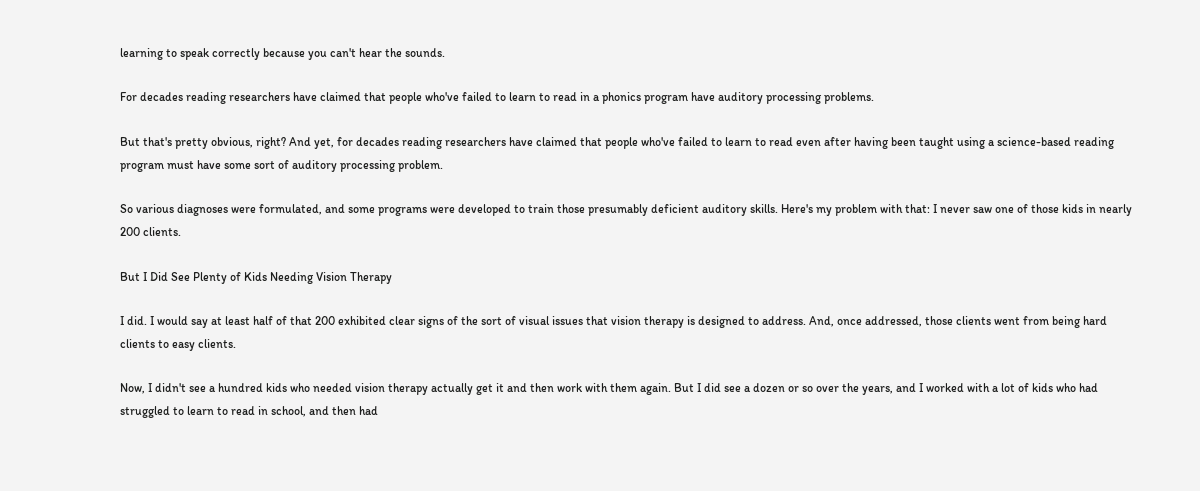learning to speak correctly because you can't hear the sounds.

For decades reading researchers have claimed that people who've failed to learn to read in a phonics program have auditory processing problems.

But that's pretty obvious, right? And yet, for decades reading researchers have claimed that people who've failed to learn to read even after having been taught using a science-based reading program must have some sort of auditory processing problem.

So various diagnoses were formulated, and some programs were developed to train those presumably deficient auditory skills. Here's my problem with that: I never saw one of those kids in nearly 200 clients.

But I Did See Plenty of Kids Needing Vision Therapy

I did. I would say at least half of that 200 exhibited clear signs of the sort of visual issues that vision therapy is designed to address. And, once addressed, those clients went from being hard clients to easy clients.

Now, I didn't see a hundred kids who needed vision therapy actually get it and then work with them again. But I did see a dozen or so over the years, and I worked with a lot of kids who had struggled to learn to read in school, and then had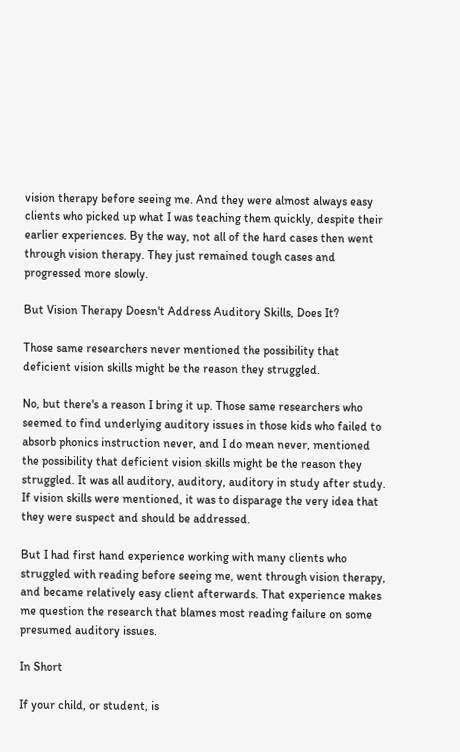vision therapy before seeing me. And they were almost always easy clients who picked up what I was teaching them quickly, despite their earlier experiences. By the way, not all of the hard cases then went through vision therapy. They just remained tough cases and progressed more slowly.

But Vision Therapy Doesn't Address Auditory Skills, Does It?

Those same researchers never mentioned the possibility that deficient vision skills might be the reason they struggled.

No, but there's a reason I bring it up. Those same researchers who seemed to find underlying auditory issues in those kids who failed to absorb phonics instruction never, and I do mean never, mentioned the possibility that deficient vision skills might be the reason they struggled. It was all auditory, auditory, auditory in study after study. If vision skills were mentioned, it was to disparage the very idea that they were suspect and should be addressed.

But I had first hand experience working with many clients who struggled with reading before seeing me, went through vision therapy, and became relatively easy client afterwards. That experience makes me question the research that blames most reading failure on some presumed auditory issues.

In Short

If your child, or student, is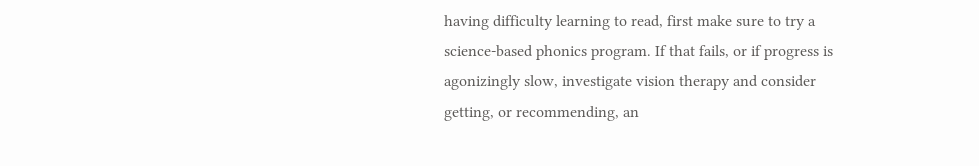having difficulty learning to read, first make sure to try a science-based phonics program. If that fails, or if progress is agonizingly slow, investigate vision therapy and consider getting, or recommending, an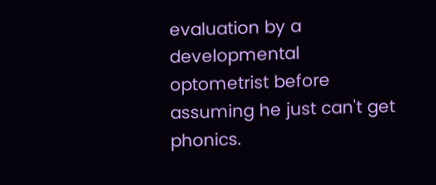evaluation by a developmental optometrist before assuming he just can't get phonics.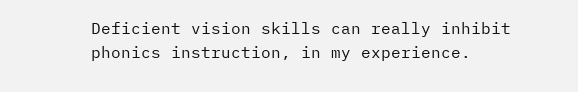Deficient vision skills can really inhibit phonics instruction, in my experience.